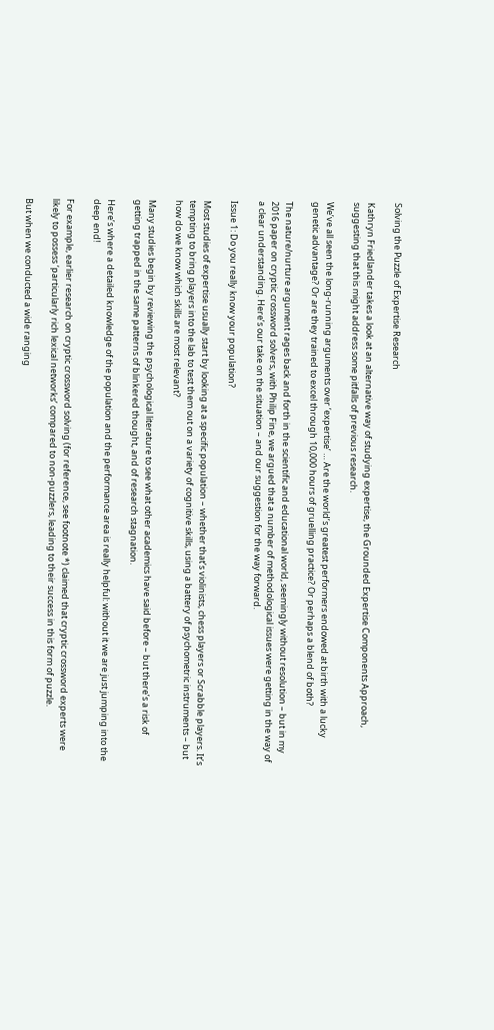Solving the Puzzle of Expertise Research

Kathryn Friedlander takes a look at an alternative way of studying expertise, the Grounded Expertise Components Approach, suggesting that this might address some pitfalls of previous research.

We’ve all seen the long-running arguments over ‘expertise’ … Are the world’s greatest performers endowed at birth with a lucky genetic advantage? Or are they trained to excel through 10,000 hours of gruelling practice? Or perhaps a blend of both?

The nature/nurture argument rages back and forth in the scientific and educational world, seemingly without resolution – but in my 2016 paper on cryptic crossword solvers, with Philip Fine, we argued that a number of methodological issues were getting in the way of a clear understanding. Here’s our take on the situation – and our suggestion for the way forward.

Issue 1: Do you really know your population?

Most studies of expertise usually start by looking at a specific population – whether that’s violinists, chess players or Scrabble players. It’s tempting to bring players into the lab to test them out on a variety of cognitive skills, using a battery of psychometric instruments – but how do we know which skills are most relevant?

Many studies begin by reviewing the psychological literature to see what other academics have said before – but there’s a risk of getting trapped in the same patterns of blinkered thought, and of research stagnation.

Here’s where a detailed knowledge of the population and the performance area is really helpful: without it we are just jumping into the deep end!

For example, earlier research on cryptic crossword solving (for reference, see footnote *) claimed that cryptic crossword experts were likely to possess ‘particularly rich lexical networks’ compared to non-puzzlers, leading to their success in this form of puzzle.

But when we conducted a wide ranging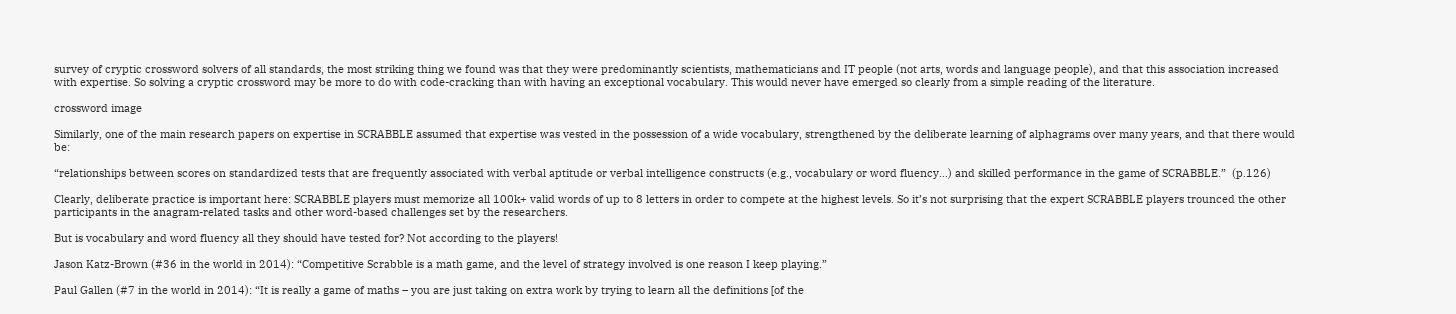survey of cryptic crossword solvers of all standards, the most striking thing we found was that they were predominantly scientists, mathematicians and IT people (not arts, words and language people), and that this association increased with expertise. So solving a cryptic crossword may be more to do with code-cracking than with having an exceptional vocabulary. This would never have emerged so clearly from a simple reading of the literature.

crossword image

Similarly, one of the main research papers on expertise in SCRABBLE assumed that expertise was vested in the possession of a wide vocabulary, strengthened by the deliberate learning of alphagrams over many years, and that there would be:

“relationships between scores on standardized tests that are frequently associated with verbal aptitude or verbal intelligence constructs (e.g., vocabulary or word fluency…) and skilled performance in the game of SCRABBLE.”  (p.126)

Clearly, deliberate practice is important here: SCRABBLE players must memorize all 100k+ valid words of up to 8 letters in order to compete at the highest levels. So it’s not surprising that the expert SCRABBLE players trounced the other participants in the anagram-related tasks and other word-based challenges set by the researchers.

But is vocabulary and word fluency all they should have tested for? Not according to the players!

Jason Katz-Brown (#36 in the world in 2014): “Competitive Scrabble is a math game, and the level of strategy involved is one reason I keep playing.”

Paul Gallen (#7 in the world in 2014): “It is really a game of maths – you are just taking on extra work by trying to learn all the definitions [of the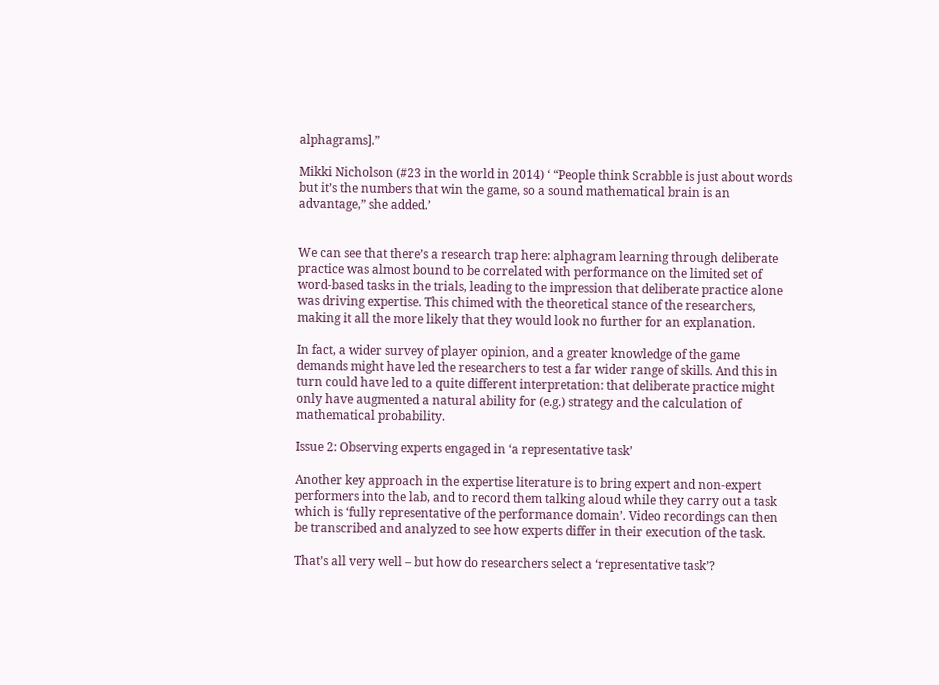alphagrams].”

Mikki Nicholson (#23 in the world in 2014) ‘ “People think Scrabble is just about words but it’s the numbers that win the game, so a sound mathematical brain is an advantage,” she added.’


We can see that there’s a research trap here: alphagram learning through deliberate practice was almost bound to be correlated with performance on the limited set of word-based tasks in the trials, leading to the impression that deliberate practice alone was driving expertise. This chimed with the theoretical stance of the researchers, making it all the more likely that they would look no further for an explanation.

In fact, a wider survey of player opinion, and a greater knowledge of the game demands might have led the researchers to test a far wider range of skills. And this in turn could have led to a quite different interpretation: that deliberate practice might only have augmented a natural ability for (e.g.) strategy and the calculation of mathematical probability.

Issue 2: Observing experts engaged in ‘a representative task’

Another key approach in the expertise literature is to bring expert and non-expert performers into the lab, and to record them talking aloud while they carry out a task which is ‘fully representative of the performance domain’. Video recordings can then be transcribed and analyzed to see how experts differ in their execution of the task.

That’s all very well – but how do researchers select a ‘representative task’?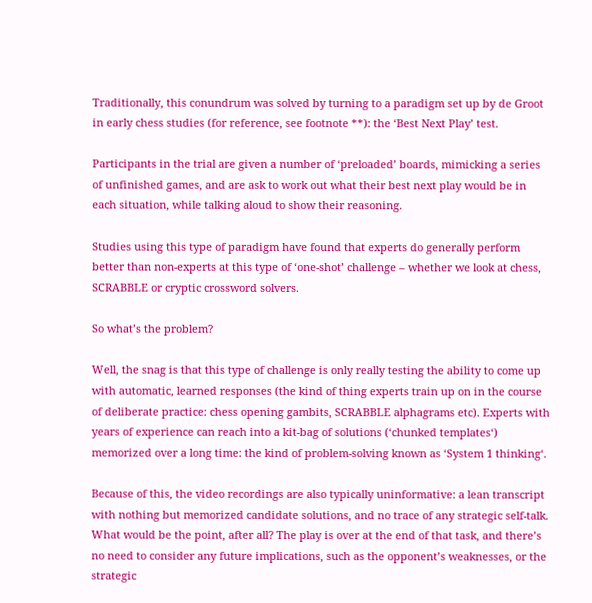Traditionally, this conundrum was solved by turning to a paradigm set up by de Groot in early chess studies (for reference, see footnote **): the ‘Best Next Play’ test.

Participants in the trial are given a number of ‘preloaded’ boards, mimicking a series of unfinished games, and are ask to work out what their best next play would be in each situation, while talking aloud to show their reasoning.

Studies using this type of paradigm have found that experts do generally perform better than non-experts at this type of ‘one-shot’ challenge – whether we look at chess, SCRABBLE or cryptic crossword solvers.

So what’s the problem?

Well, the snag is that this type of challenge is only really testing the ability to come up with automatic, learned responses (the kind of thing experts train up on in the course of deliberate practice: chess opening gambits, SCRABBLE alphagrams etc). Experts with years of experience can reach into a kit-bag of solutions (‘chunked templates‘) memorized over a long time: the kind of problem-solving known as ‘System 1 thinking‘.

Because of this, the video recordings are also typically uninformative: a lean transcript with nothing but memorized candidate solutions, and no trace of any strategic self-talk. What would be the point, after all? The play is over at the end of that task, and there’s no need to consider any future implications, such as the opponent’s weaknesses, or the strategic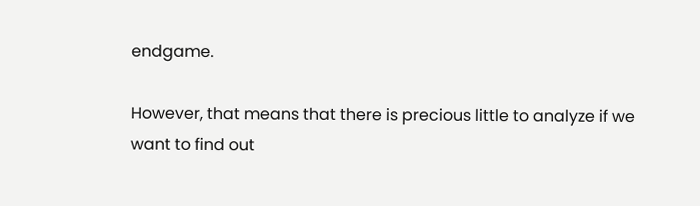endgame.

However, that means that there is precious little to analyze if we want to find out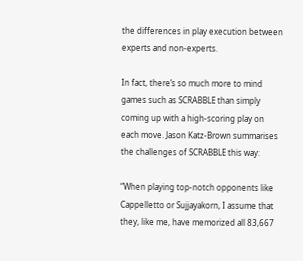the differences in play execution between experts and non-experts.

In fact, there’s so much more to mind games such as SCRABBLE than simply coming up with a high-scoring play on each move. Jason Katz-Brown summarises the challenges of SCRABBLE this way:

“When playing top-notch opponents like Cappelletto or Sujjayakorn, I assume that they, like me, have memorized all 83,667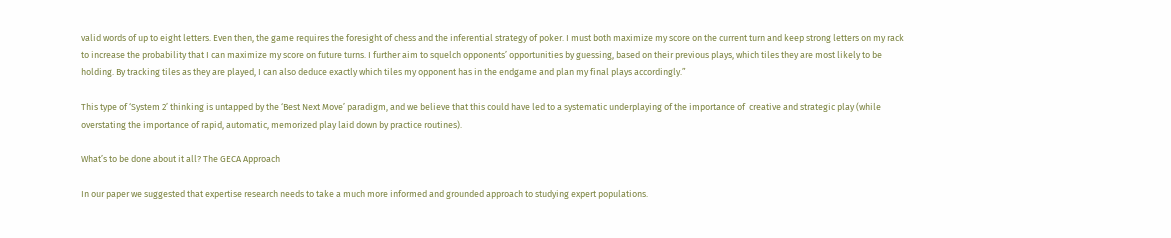valid words of up to eight letters. Even then, the game requires the foresight of chess and the inferential strategy of poker. I must both maximize my score on the current turn and keep strong letters on my rack to increase the probability that I can maximize my score on future turns. I further aim to squelch opponents’ opportunities by guessing, based on their previous plays, which tiles they are most likely to be holding. By tracking tiles as they are played, I can also deduce exactly which tiles my opponent has in the endgame and plan my final plays accordingly.”

This type of ‘System 2’ thinking is untapped by the ‘Best Next Move’ paradigm, and we believe that this could have led to a systematic underplaying of the importance of  creative and strategic play (while overstating the importance of rapid, automatic, memorized play laid down by practice routines).

What’s to be done about it all? The GECA Approach

In our paper we suggested that expertise research needs to take a much more informed and grounded approach to studying expert populations.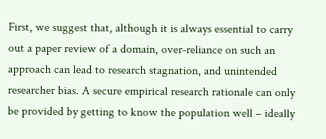First, we suggest that, although it is always essential to carry out a paper review of a domain, over-reliance on such an approach can lead to research stagnation, and unintended researcher bias. A secure empirical research rationale can only be provided by getting to know the population well – ideally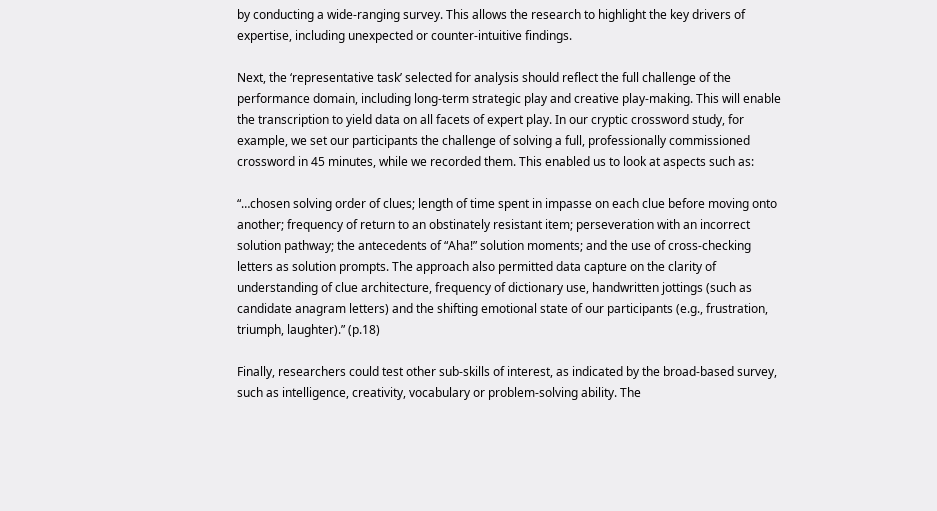by conducting a wide-ranging survey. This allows the research to highlight the key drivers of expertise, including unexpected or counter-intuitive findings.

Next, the ‘representative task’ selected for analysis should reflect the full challenge of the performance domain, including long-term strategic play and creative play-making. This will enable the transcription to yield data on all facets of expert play. In our cryptic crossword study, for example, we set our participants the challenge of solving a full, professionally commissioned crossword in 45 minutes, while we recorded them. This enabled us to look at aspects such as:

“…chosen solving order of clues; length of time spent in impasse on each clue before moving onto another; frequency of return to an obstinately resistant item; perseveration with an incorrect solution pathway; the antecedents of “Aha!” solution moments; and the use of cross-checking letters as solution prompts. The approach also permitted data capture on the clarity of understanding of clue architecture, frequency of dictionary use, handwritten jottings (such as candidate anagram letters) and the shifting emotional state of our participants (e.g., frustration, triumph, laughter).” (p.18)

Finally, researchers could test other sub-skills of interest, as indicated by the broad-based survey, such as intelligence, creativity, vocabulary or problem-solving ability. The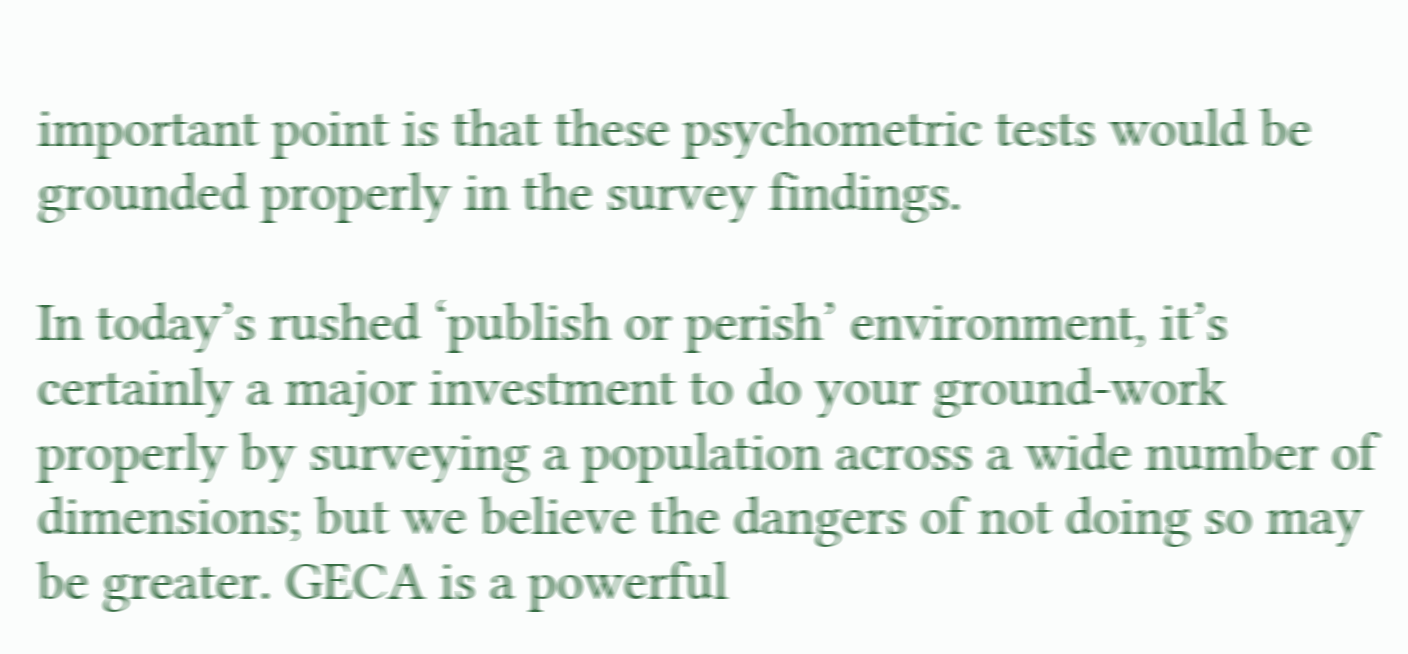important point is that these psychometric tests would be grounded properly in the survey findings.

In today’s rushed ‘publish or perish’ environment, it’s certainly a major investment to do your ground-work properly by surveying a population across a wide number of dimensions; but we believe the dangers of not doing so may be greater. GECA is a powerful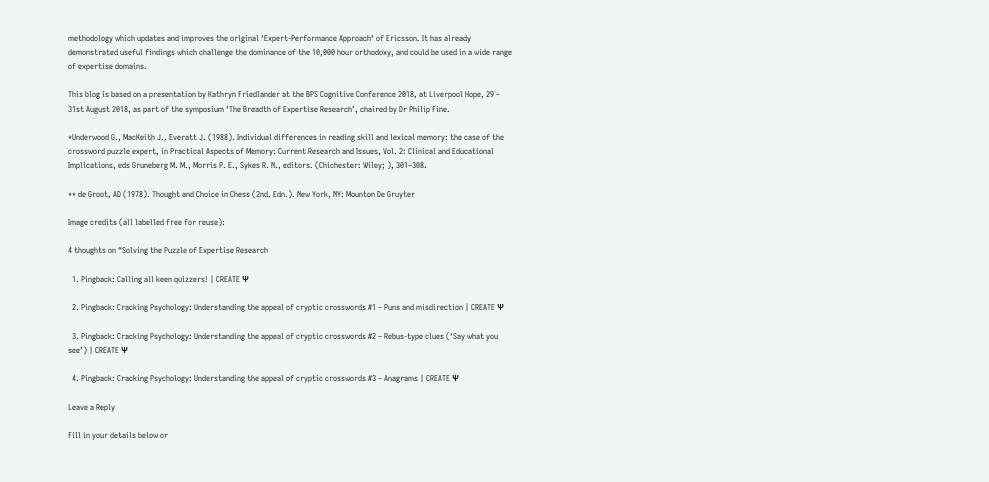methodology which updates and improves the original ‘Expert-Performance Approach‘ of Ericsson. It has already demonstrated useful findings which challenge the dominance of the 10,000 hour orthodoxy, and could be used in a wide range of expertise domains.

This blog is based on a presentation by Kathryn Friedlander at the BPS Cognitive Conference 2018, at Liverpool Hope, 29 – 31st August 2018, as part of the symposium ‘The Breadth of Expertise Research’, chaired by Dr Philip Fine.

*Underwood G., MacKeith J., Everatt J. (1988). Individual differences in reading skill and lexical memory: the case of the crossword puzzle expert, in Practical Aspects of Memory: Current Research and Issues, Vol. 2: Clinical and Educational Implications, eds Gruneberg M. M., Morris P. E., Sykes R. N., editors. (Chichester: Wiley; ), 301–308.

** de Groot, AD (1978). Thought and Choice in Chess (2nd. Edn.). New York, NY: Mounton De Gruyter

Image credits (all labelled free for reuse):

4 thoughts on “Solving the Puzzle of Expertise Research

  1. Pingback: Calling all keen quizzers! | CREATE Ψ

  2. Pingback: Cracking Psychology: Understanding the appeal of cryptic crosswords #1 – Puns and misdirection | CREATE Ψ

  3. Pingback: Cracking Psychology: Understanding the appeal of cryptic crosswords #2 – Rebus-type clues (‘Say what you see’) | CREATE Ψ

  4. Pingback: Cracking Psychology: Understanding the appeal of cryptic crosswords #3 – Anagrams | CREATE Ψ

Leave a Reply

Fill in your details below or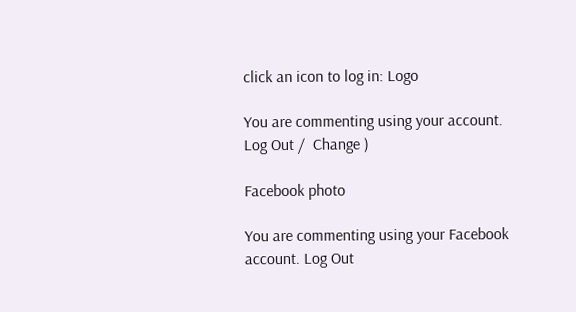click an icon to log in: Logo

You are commenting using your account. Log Out /  Change )

Facebook photo

You are commenting using your Facebook account. Log Out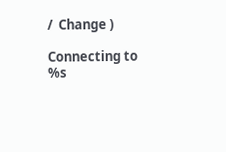/  Change )

Connecting to %s